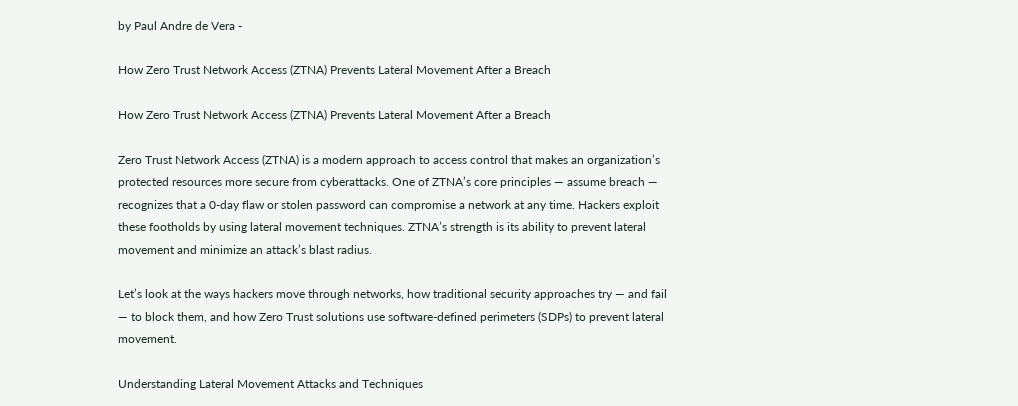by Paul Andre de Vera -

How Zero Trust Network Access (ZTNA) Prevents Lateral Movement After a Breach

How Zero Trust Network Access (ZTNA) Prevents Lateral Movement After a Breach

Zero Trust Network Access (ZTNA) is a modern approach to access control that makes an organization’s protected resources more secure from cyberattacks. One of ZTNA’s core principles — assume breach — recognizes that a 0-day flaw or stolen password can compromise a network at any time. Hackers exploit these footholds by using lateral movement techniques. ZTNA’s strength is its ability to prevent lateral movement and minimize an attack’s blast radius.

Let’s look at the ways hackers move through networks, how traditional security approaches try — and fail — to block them, and how Zero Trust solutions use software-defined perimeters (SDPs) to prevent lateral movement.

Understanding Lateral Movement Attacks and Techniques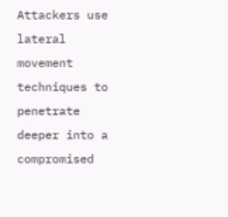Attackers use lateral movement techniques to penetrate deeper into a compromised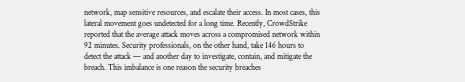network, map sensitive resources, and escalate their access. In most cases, this lateral movement goes undetected for a long time. Recently, CrowdStrike reported that the average attack moves across a compromised network within 92 minutes. Security professionals, on the other hand, take 146 hours to detect the attack — and another day to investigate, contain, and mitigate the breach. This imbalance is one reason the security breaches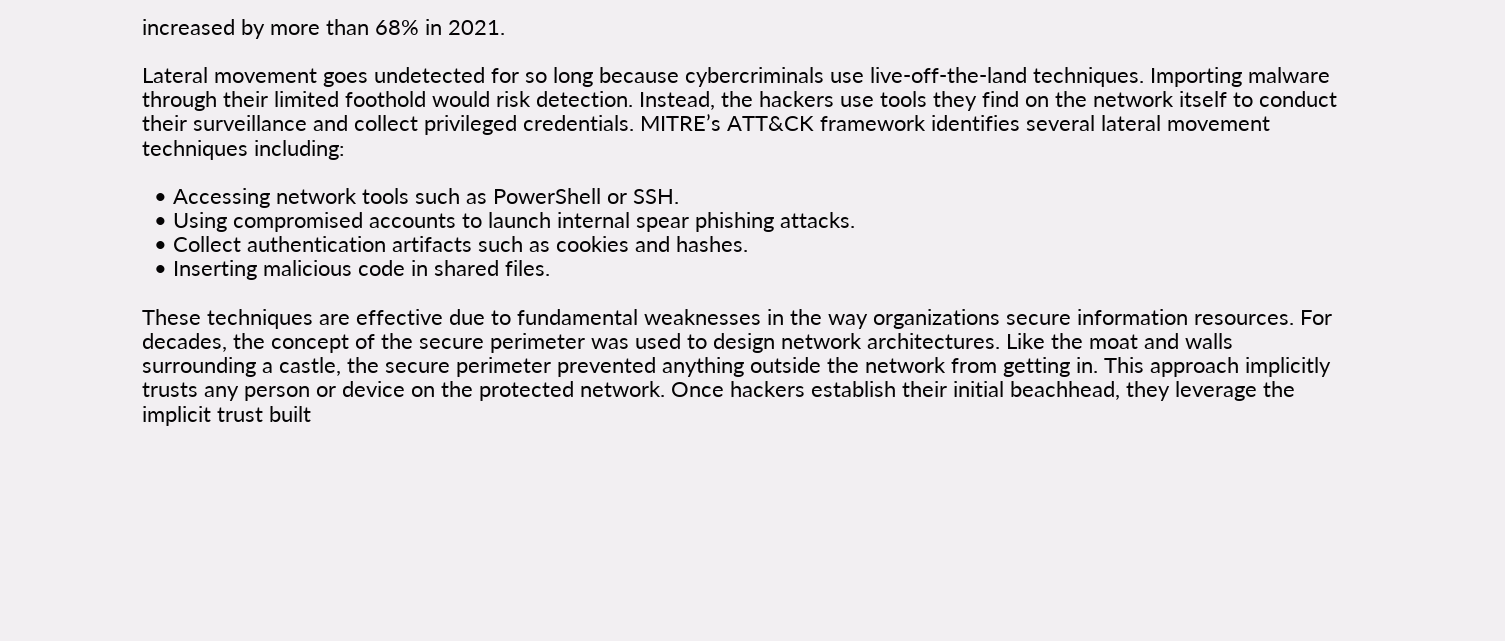increased by more than 68% in 2021.

Lateral movement goes undetected for so long because cybercriminals use live-off-the-land techniques. Importing malware through their limited foothold would risk detection. Instead, the hackers use tools they find on the network itself to conduct their surveillance and collect privileged credentials. MITRE’s ATT&CK framework identifies several lateral movement techniques including:

  • Accessing network tools such as PowerShell or SSH.
  • Using compromised accounts to launch internal spear phishing attacks.
  • Collect authentication artifacts such as cookies and hashes.
  • Inserting malicious code in shared files.

These techniques are effective due to fundamental weaknesses in the way organizations secure information resources. For decades, the concept of the secure perimeter was used to design network architectures. Like the moat and walls surrounding a castle, the secure perimeter prevented anything outside the network from getting in. This approach implicitly trusts any person or device on the protected network. Once hackers establish their initial beachhead, they leverage the implicit trust built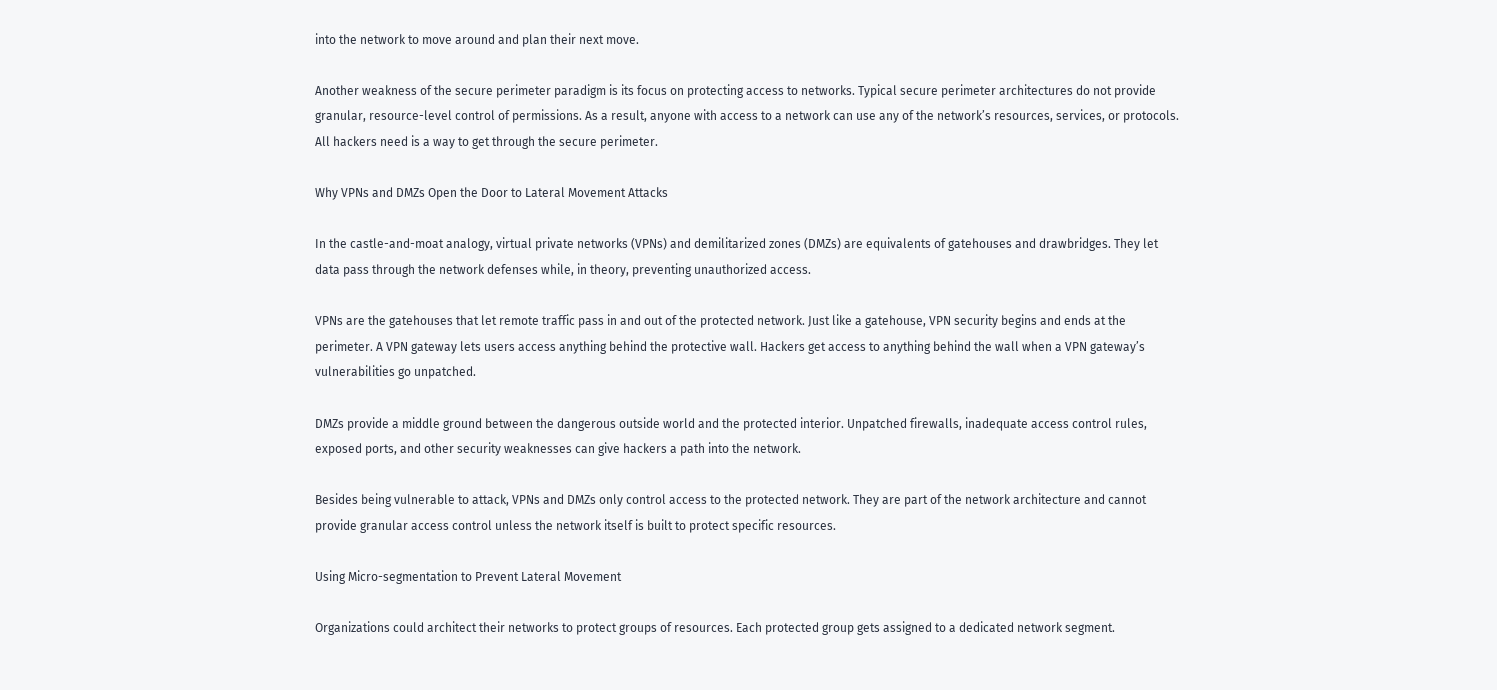into the network to move around and plan their next move.

Another weakness of the secure perimeter paradigm is its focus on protecting access to networks. Typical secure perimeter architectures do not provide granular, resource-level control of permissions. As a result, anyone with access to a network can use any of the network’s resources, services, or protocols. All hackers need is a way to get through the secure perimeter.

Why VPNs and DMZs Open the Door to Lateral Movement Attacks

In the castle-and-moat analogy, virtual private networks (VPNs) and demilitarized zones (DMZs) are equivalents of gatehouses and drawbridges. They let data pass through the network defenses while, in theory, preventing unauthorized access.

VPNs are the gatehouses that let remote traffic pass in and out of the protected network. Just like a gatehouse, VPN security begins and ends at the perimeter. A VPN gateway lets users access anything behind the protective wall. Hackers get access to anything behind the wall when a VPN gateway’s vulnerabilities go unpatched.

DMZs provide a middle ground between the dangerous outside world and the protected interior. Unpatched firewalls, inadequate access control rules, exposed ports, and other security weaknesses can give hackers a path into the network.

Besides being vulnerable to attack, VPNs and DMZs only control access to the protected network. They are part of the network architecture and cannot provide granular access control unless the network itself is built to protect specific resources.

Using Micro-segmentation to Prevent Lateral Movement

Organizations could architect their networks to protect groups of resources. Each protected group gets assigned to a dedicated network segment.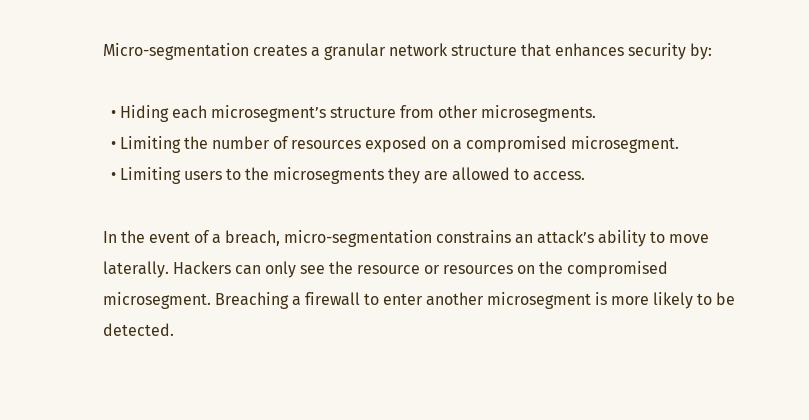Micro-segmentation creates a granular network structure that enhances security by:

  • Hiding each microsegment’s structure from other microsegments.
  • Limiting the number of resources exposed on a compromised microsegment.
  • Limiting users to the microsegments they are allowed to access.

In the event of a breach, micro-segmentation constrains an attack’s ability to move laterally. Hackers can only see the resource or resources on the compromised microsegment. Breaching a firewall to enter another microsegment is more likely to be detected.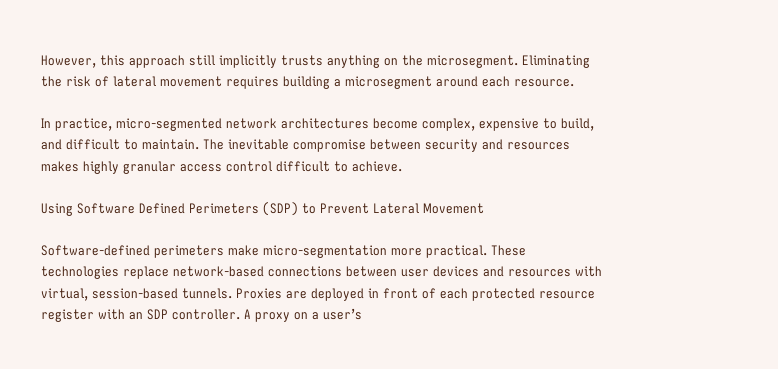However, this approach still implicitly trusts anything on the microsegment. Eliminating the risk of lateral movement requires building a microsegment around each resource.

In practice, micro-segmented network architectures become complex, expensive to build, and difficult to maintain. The inevitable compromise between security and resources makes highly granular access control difficult to achieve.

Using Software Defined Perimeters (SDP) to Prevent Lateral Movement

Software-defined perimeters make micro-segmentation more practical. These technologies replace network-based connections between user devices and resources with virtual, session-based tunnels. Proxies are deployed in front of each protected resource register with an SDP controller. A proxy on a user’s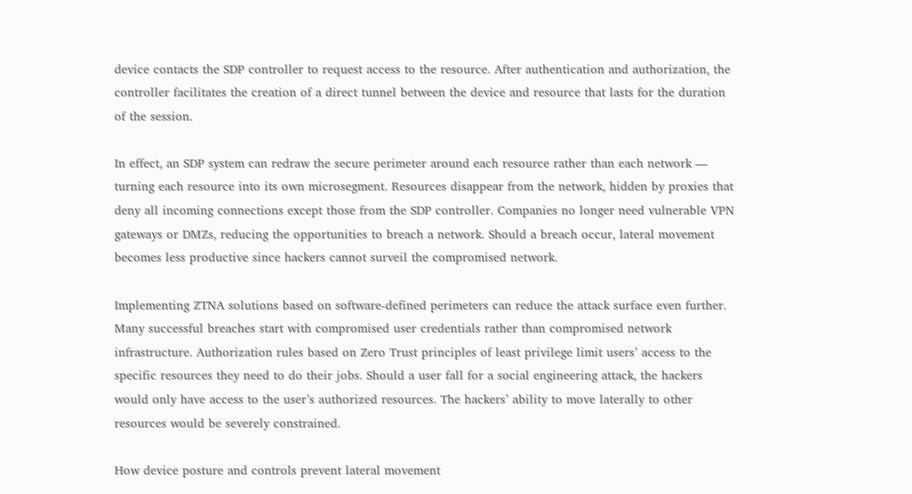device contacts the SDP controller to request access to the resource. After authentication and authorization, the controller facilitates the creation of a direct tunnel between the device and resource that lasts for the duration of the session.

In effect, an SDP system can redraw the secure perimeter around each resource rather than each network — turning each resource into its own microsegment. Resources disappear from the network, hidden by proxies that deny all incoming connections except those from the SDP controller. Companies no longer need vulnerable VPN gateways or DMZs, reducing the opportunities to breach a network. Should a breach occur, lateral movement becomes less productive since hackers cannot surveil the compromised network.

Implementing ZTNA solutions based on software-defined perimeters can reduce the attack surface even further. Many successful breaches start with compromised user credentials rather than compromised network infrastructure. Authorization rules based on Zero Trust principles of least privilege limit users’ access to the specific resources they need to do their jobs. Should a user fall for a social engineering attack, the hackers would only have access to the user’s authorized resources. The hackers’ ability to move laterally to other resources would be severely constrained.

How device posture and controls prevent lateral movement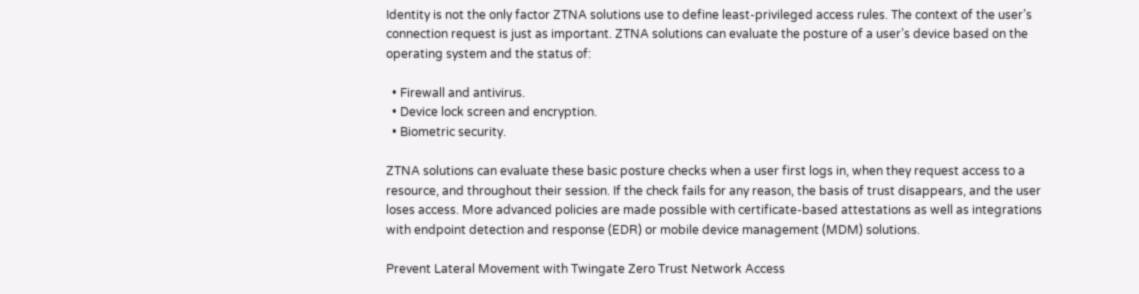Identity is not the only factor ZTNA solutions use to define least-privileged access rules. The context of the user’s connection request is just as important. ZTNA solutions can evaluate the posture of a user’s device based on the operating system and the status of:

  • Firewall and antivirus.
  • Device lock screen and encryption.
  • Biometric security.

ZTNA solutions can evaluate these basic posture checks when a user first logs in, when they request access to a resource, and throughout their session. If the check fails for any reason, the basis of trust disappears, and the user loses access. More advanced policies are made possible with certificate-based attestations as well as integrations with endpoint detection and response (EDR) or mobile device management (MDM) solutions.

Prevent Lateral Movement with Twingate Zero Trust Network Access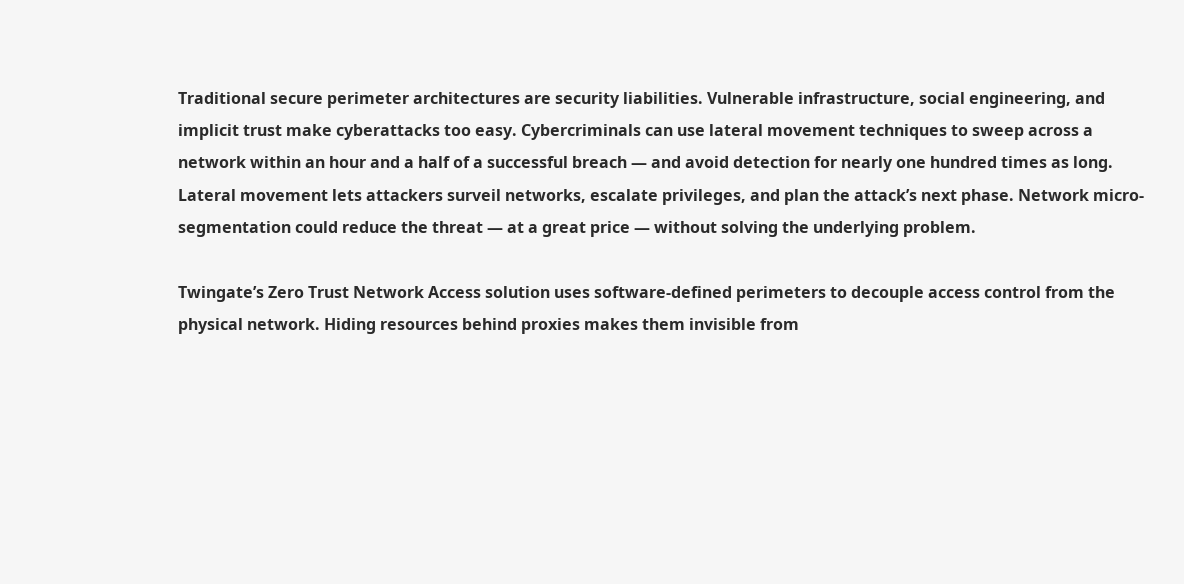Traditional secure perimeter architectures are security liabilities. Vulnerable infrastructure, social engineering, and implicit trust make cyberattacks too easy. Cybercriminals can use lateral movement techniques to sweep across a network within an hour and a half of a successful breach — and avoid detection for nearly one hundred times as long. Lateral movement lets attackers surveil networks, escalate privileges, and plan the attack’s next phase. Network micro-segmentation could reduce the threat — at a great price — without solving the underlying problem.

Twingate’s Zero Trust Network Access solution uses software-defined perimeters to decouple access control from the physical network. Hiding resources behind proxies makes them invisible from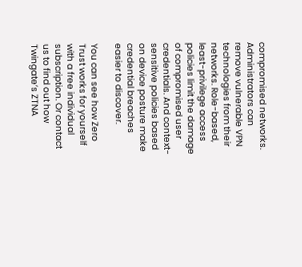compromised networks. Administrators can remove vulnerable VPN technologies from their networks. Role-based, least-privilege access policies limit the damage of compromised user credentials. And context-sensitive policies based on device posture make credential breaches easier to discover.

You can see how Zero Trust works for yourself with a free individual subscription. Or contact us to find out how Twingate’s ZTNA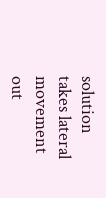solution takes lateral movement out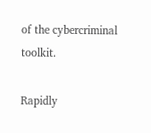of the cybercriminal toolkit.

Rapidly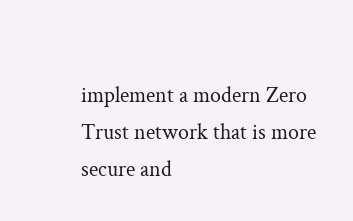implement a modern Zero Trust network that is more secure and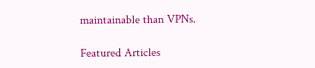maintainable than VPNs.

Featured Articles